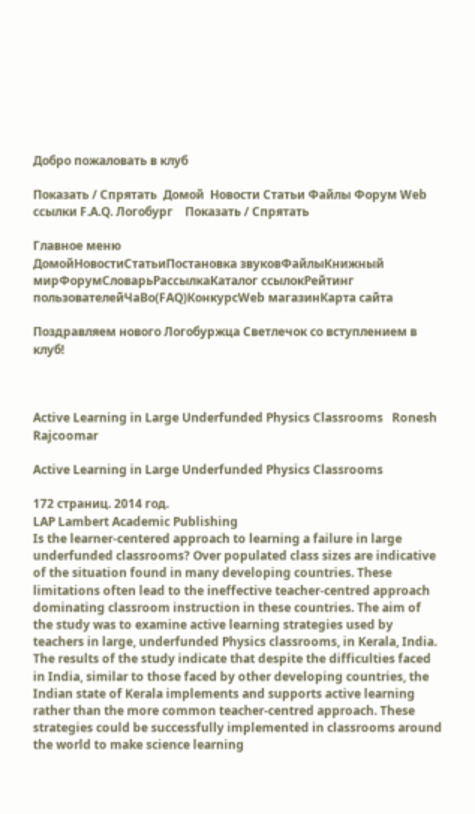Добро пожаловать в клуб

Показать / Спрятать  Домой  Новости Статьи Файлы Форум Web ссылки F.A.Q. Логобург    Показать / Спрятать

Главное меню
ДомойНовостиСтатьиПостановка звуковФайлыКнижный мирФорумСловарьРассылкаКаталог ссылокРейтинг пользователейЧаВо(FAQ)КонкурсWeb магазинКарта сайта

Поздравляем нового Логобуржца Светлечок со вступлением в клуб!



Active Learning in Large Underfunded Physics Classrooms   Ronesh Rajcoomar

Active Learning in Large Underfunded Physics Classrooms

172 страниц. 2014 год.
LAP Lambert Academic Publishing
Is the learner-centered approach to learning a failure in large underfunded classrooms? Over populated class sizes are indicative of the situation found in many developing countries. These limitations often lead to the ineffective teacher-centred approach dominating classroom instruction in these countries. The aim of the study was to examine active learning strategies used by teachers in large, underfunded Physics classrooms, in Kerala, India. The results of the study indicate that despite the difficulties faced in India, similar to those faced by other developing countries, the Indian state of Kerala implements and supports active learning rather than the more common teacher-centred approach. These strategies could be successfully implemented in classrooms around the world to make science learning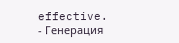effective.
- Генерация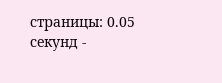страницы: 0.05 секунд -